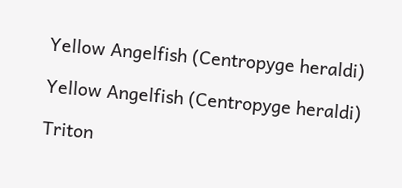Yellow Angelfish (Centropyge heraldi)

Yellow Angelfish (Centropyge heraldi)

Triton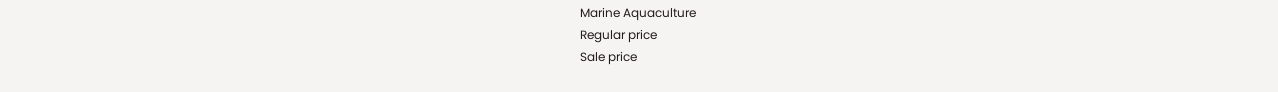Marine Aquaculture
Regular price
Sale price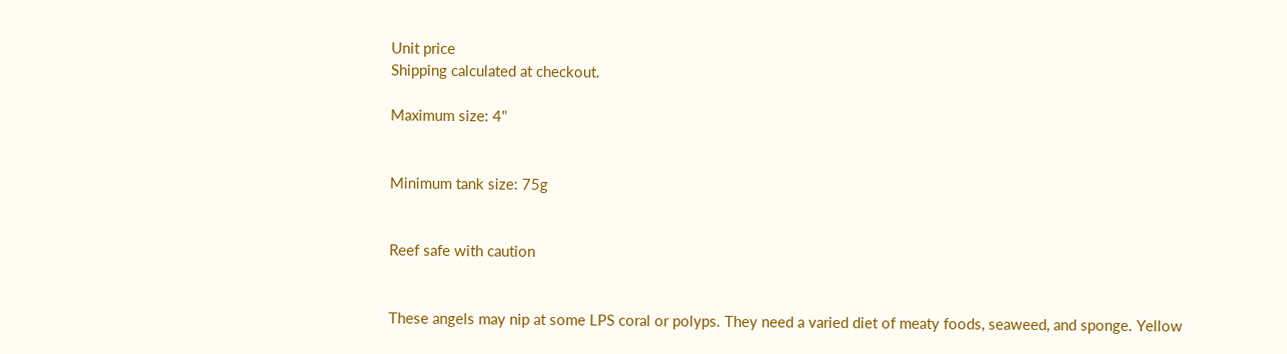Unit price
Shipping calculated at checkout.

Maximum size: 4"


Minimum tank size: 75g


Reef safe with caution


These angels may nip at some LPS coral or polyps. They need a varied diet of meaty foods, seaweed, and sponge. Yellow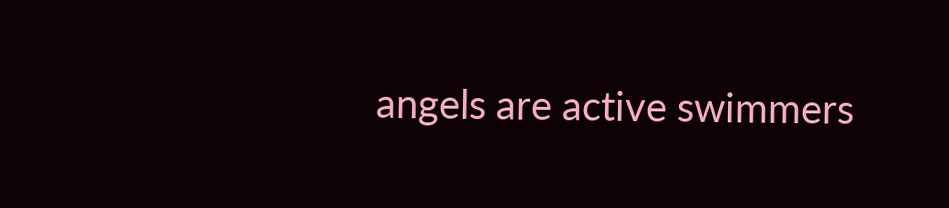angels are active swimmers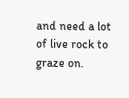and need a lot of live rock to graze on.